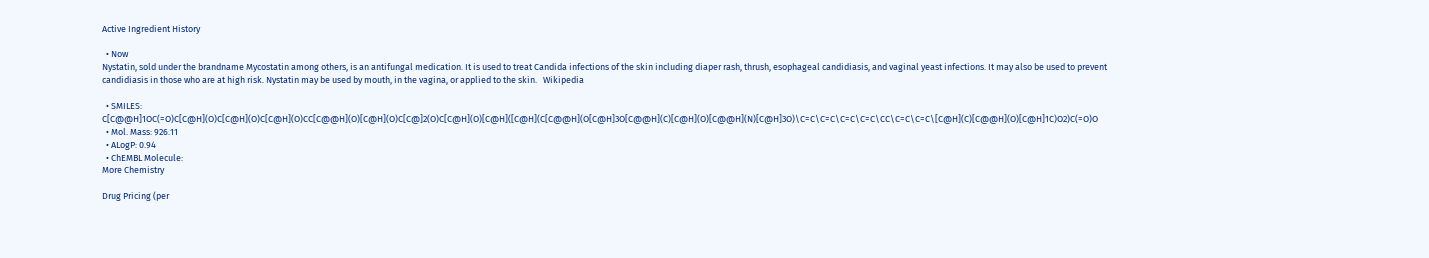Active Ingredient History

  • Now
Nystatin, sold under the brandname Mycostatin among others, is an antifungal medication. It is used to treat Candida infections of the skin including diaper rash, thrush, esophageal candidiasis, and vaginal yeast infections. It may also be used to prevent candidiasis in those who are at high risk. Nystatin may be used by mouth, in the vagina, or applied to the skin.   Wikipedia

  • SMILES: C[C@@H]1OC(=O)C[C@H](O)C[C@H](O)C[C@H](O)CC[C@@H](O)[C@H](O)C[C@]2(O)C[C@H](O)[C@H]([C@H](C[C@@H](O[C@H]3O[C@@H](C)[C@H](O)[C@@H](N)[C@H]3O)\C=C\C=C\C=C\C=C\CC\C=C\C=C\[C@H](C)[C@@H](O)[C@H]1C)O2)C(=O)O
  • Mol. Mass: 926.11
  • ALogP: 0.94
  • ChEMBL Molecule:
More Chemistry

Drug Pricing (per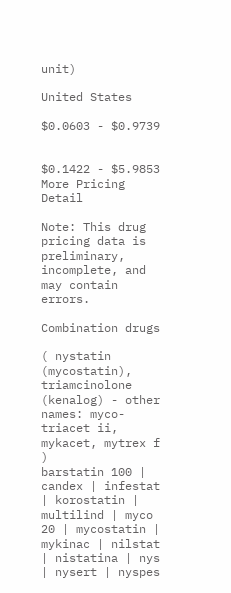unit)

United States

$0.0603 - $0.9739


$0.1422 - $5.9853
More Pricing Detail

Note: This drug pricing data is preliminary, incomplete, and may contain errors.

Combination drugs

( nystatin (mycostatin), triamcinolone (kenalog) - other names: myco-triacet ii, mykacet, mytrex f )
barstatin 100 | candex | infestat | korostatin | multilind | myco 20 | mycostatin | mykinac | nilstat | nistatina | nys | nysert | nyspes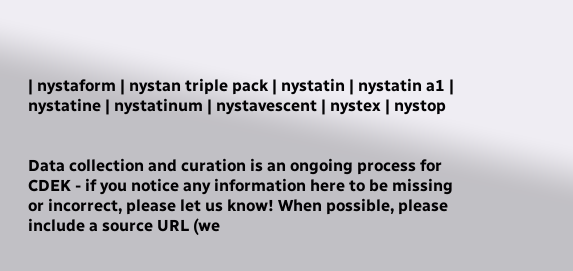| nystaform | nystan triple pack | nystatin | nystatin a1 | nystatine | nystatinum | nystavescent | nystex | nystop


Data collection and curation is an ongoing process for CDEK - if you notice any information here to be missing or incorrect, please let us know! When possible, please include a source URL (we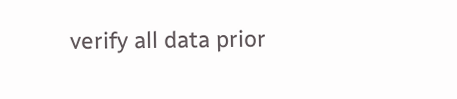verify all data prior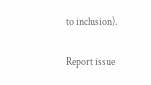to inclusion).

Report issue